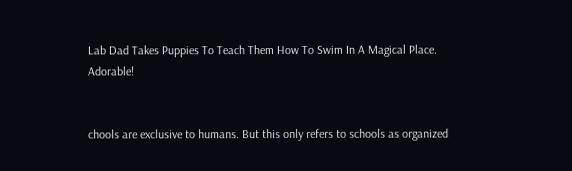Lab Dad Takes Puppies To Teach Them How To Swim In A Magical Place. Adorable!


chools are exclusive to humans. But this only refers to schools as organized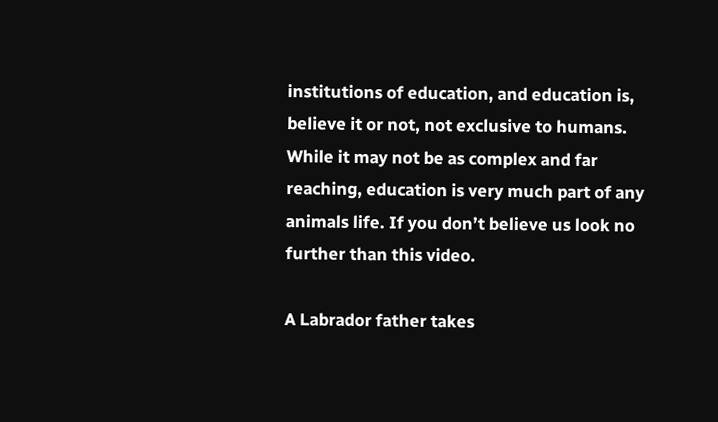institutions of education, and education is, believe it or not, not exclusive to humans. While it may not be as complex and far reaching, education is very much part of any animals life. If you don’t believe us look no further than this video.

A Labrador father takes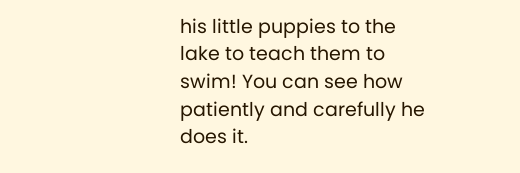his little puppies to the lake to teach them to swim! You can see how patiently and carefully he does it.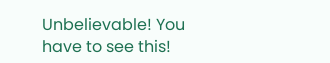Unbelievable! You have to see this!